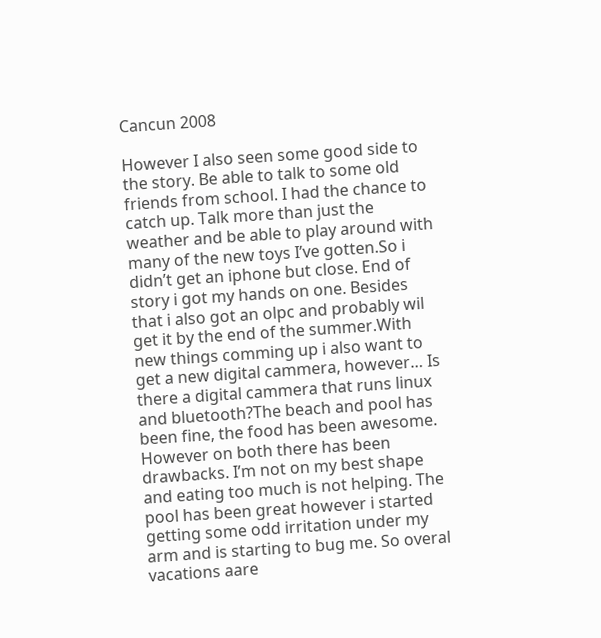Cancun 2008

However I also seen some good side to the story. Be able to talk to some old friends from school. I had the chance to catch up. Talk more than just the weather and be able to play around with many of the new toys I’ve gotten.So i didn’t get an iphone but close. End of story i got my hands on one. Besides that i also got an olpc and probably wil get it by the end of the summer.With new things comming up i also want to get a new digital cammera, however… Is there a digital cammera that runs linux and bluetooth?The beach and pool has been fine, the food has been awesome. However on both there has been drawbacks. I’m not on my best shape and eating too much is not helping. The pool has been great however i started getting some odd irritation under my arm and is starting to bug me. So overal vacations aare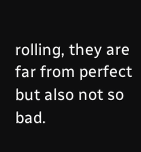rolling, they are far from perfect but also not so bad.